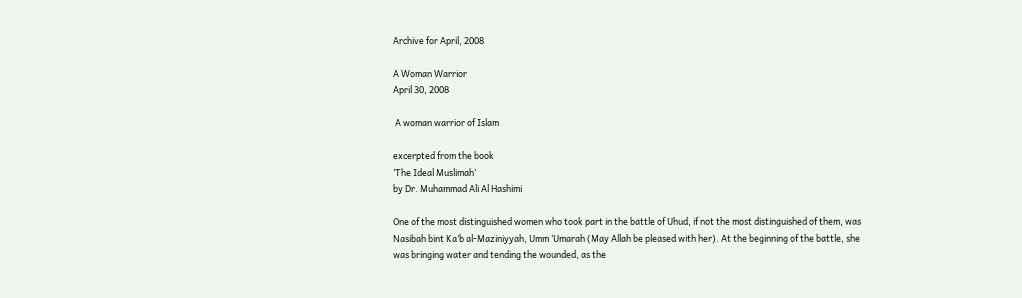Archive for April, 2008

A Woman Warrior
April 30, 2008

 A woman warrior of Islam

excerpted from the book
‘The Ideal Muslimah’
by Dr. Muhammad Ali Al Hashimi

One of the most distinguished women who took part in the battle of Uhud, if not the most distinguished of them, was Nasibah bint Ka’b al-Maziniyyah, Umm ‘Umarah (May Allah be pleased with her). At the beginning of the battle, she was bringing water and tending the wounded, as the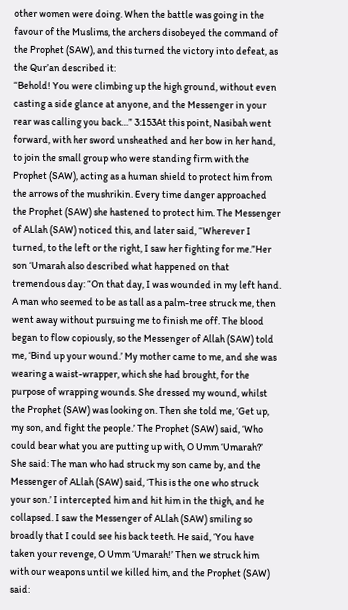other women were doing. When the battle was going in the favour of the Muslims, the archers disobeyed the command of the Prophet (SAW), and this turned the victory into defeat, as the Qur’an described it:
“Behold! You were climbing up the high ground, without even casting a side glance at anyone, and the Messenger in your rear was calling you back…” 3:153At this point, Nasibah went forward, with her sword unsheathed and her bow in her hand, to join the small group who were standing firm with the Prophet (SAW), acting as a human shield to protect him from the arrows of the mushrikin. Every time danger approached the Prophet (SAW) she hastened to protect him. The Messenger of ALlah (SAW) noticed this, and later said, “Wherever I turned, to the left or the right, I saw her fighting for me.”Her son ‘Umarah also described what happened on that tremendous day: “On that day, I was wounded in my left hand. A man who seemed to be as tall as a palm-tree struck me, then went away without pursuing me to finish me off. The blood began to flow copiously, so the Messenger of Allah (SAW) told me, ‘Bind up your wound.’ My mother came to me, and she was wearing a waist-wrapper, which she had brought, for the purpose of wrapping wounds. She dressed my wound, whilst the Prophet (SAW) was looking on. Then she told me, ‘Get up, my son, and fight the people.’ The Prophet (SAW) said, ‘Who could bear what you are putting up with, O Umm ‘Umarah?’ She said: The man who had struck my son came by, and the Messenger of ALlah (SAW) said, ‘This is the one who struck your son.’ I intercepted him and hit him in the thigh, and he collapsed. I saw the Messenger of ALlah (SAW) smiling so broadly that I could see his back teeth. He said, ‘You have taken your revenge, O Umm ‘Umarah!’ Then we struck him with our weapons until we killed him, and the Prophet (SAW) said: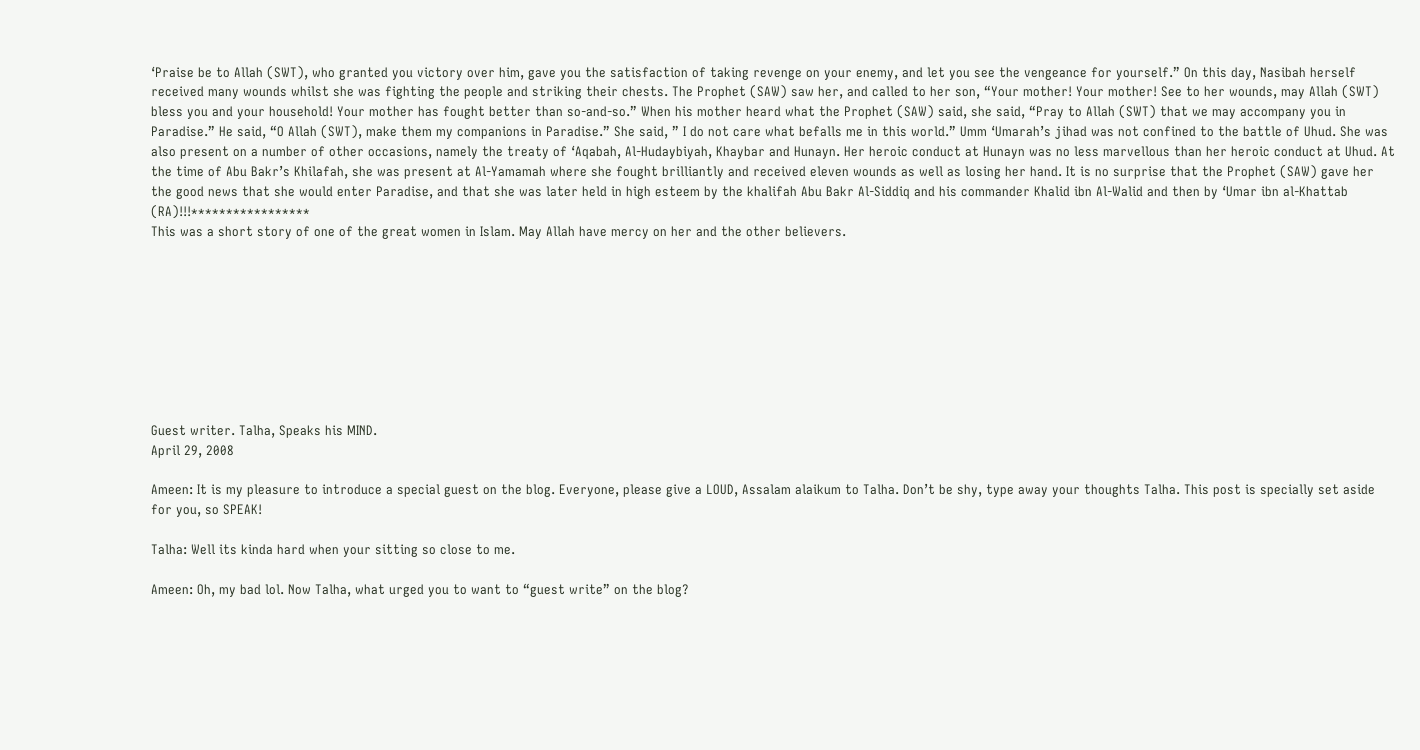‘Praise be to Allah (SWT), who granted you victory over him, gave you the satisfaction of taking revenge on your enemy, and let you see the vengeance for yourself.” On this day, Nasibah herself received many wounds whilst she was fighting the people and striking their chests. The Prophet (SAW) saw her, and called to her son, “Your mother! Your mother! See to her wounds, may Allah (SWT) bless you and your household! Your mother has fought better than so-and-so.” When his mother heard what the Prophet (SAW) said, she said, “Pray to Allah (SWT) that we may accompany you in Paradise.” He said, “O Allah (SWT), make them my companions in Paradise.” She said, ” I do not care what befalls me in this world.” Umm ‘Umarah’s jihad was not confined to the battle of Uhud. She was also present on a number of other occasions, namely the treaty of ‘Aqabah, Al-Hudaybiyah, Khaybar and Hunayn. Her heroic conduct at Hunayn was no less marvellous than her heroic conduct at Uhud. At the time of Abu Bakr’s Khilafah, she was present at Al-Yamamah where she fought brilliantly and received eleven wounds as well as losing her hand. It is no surprise that the Prophet (SAW) gave her the good news that she would enter Paradise, and that she was later held in high esteem by the khalifah Abu Bakr Al-Siddiq and his commander Khalid ibn Al-Walid and then by ‘Umar ibn al-Khattab (RA)!!!*****************
This was a short story of one of the great women in Islam. May Allah have mercy on her and the other believers.









Guest writer. Talha, Speaks his MIND.
April 29, 2008

Ameen: It is my pleasure to introduce a special guest on the blog. Everyone, please give a LOUD, Assalam alaikum to Talha. Don’t be shy, type away your thoughts Talha. This post is specially set aside for you, so SPEAK!

Talha: Well its kinda hard when your sitting so close to me.

Ameen: Oh, my bad lol. Now Talha, what urged you to want to “guest write” on the blog?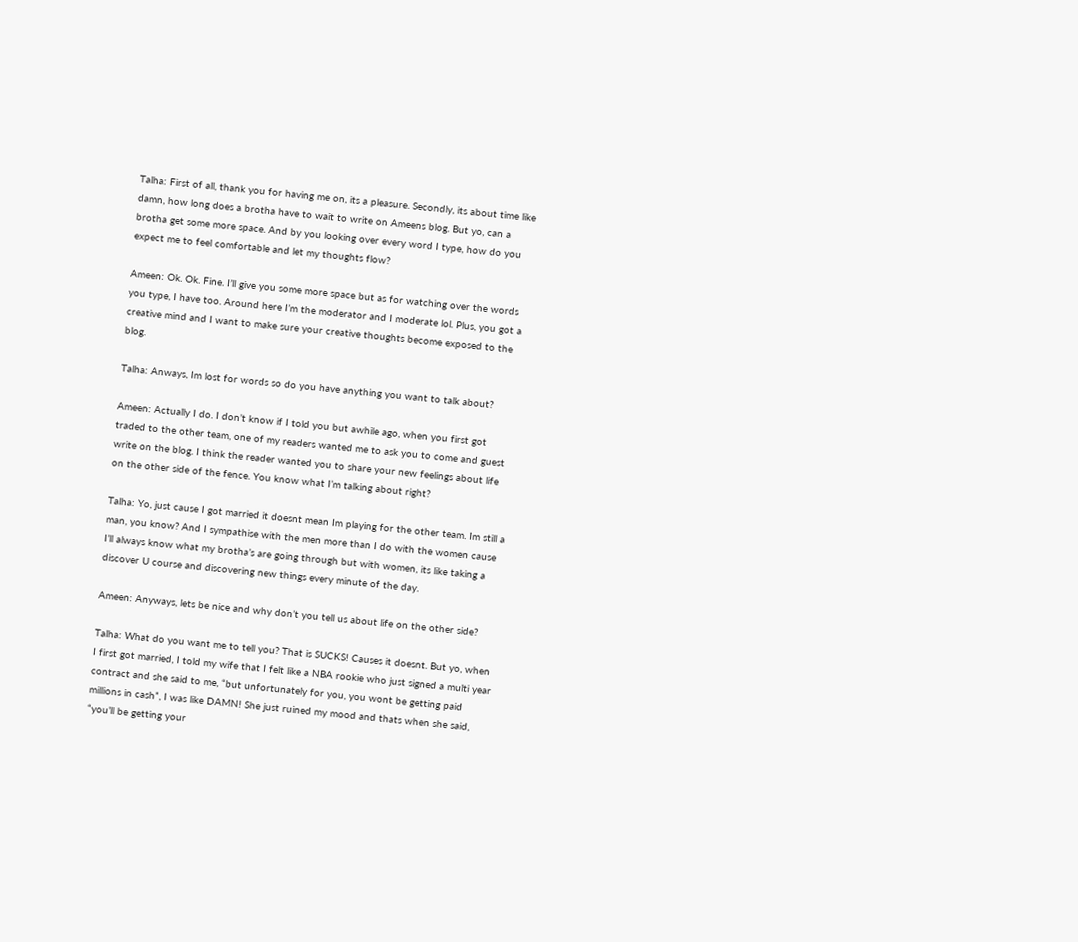Talha: First of all, thank you for having me on, its a pleasure. Secondly, its about time like damn, how long does a brotha have to wait to write on Ameens blog. But yo, can a brotha get some more space. And by you looking over every word I type, how do you expect me to feel comfortable and let my thoughts flow?

Ameen: Ok. Ok. Fine. I’ll give you some more space but as for watching over the words you type, I have too. Around here I’m the moderator and I moderate lol. Plus, you got a creative mind and I want to make sure your creative thoughts become exposed to the blog.

Talha: Anways, Im lost for words so do you have anything you want to talk about?

Ameen: Actually I do. I don’t know if I told you but awhile ago, when you first got traded to the other team, one of my readers wanted me to ask you to come and guest write on the blog. I think the reader wanted you to share your new feelings about life on the other side of the fence. You know what I’m talking about right?

Talha: Yo, just cause I got married it doesnt mean Im playing for the other team. Im still a man, you know? And I sympathise with the men more than I do with the women cause I’ll always know what my brotha’s are going through but with women, its like taking a discover U course and discovering new things every minute of the day.

Ameen: Anyways, lets be nice and why don’t you tell us about life on the other side?

Talha: What do you want me to tell you? That is SUCKS! Causes it doesnt. But yo, when I first got married, I told my wife that I felt like a NBA rookie who just signed a multi year contract and she said to me, “but unfortunately for you, you wont be getting paid millions in cash”, I was like DAMN! She just ruined my mood and thats when she said, “you’ll be getting your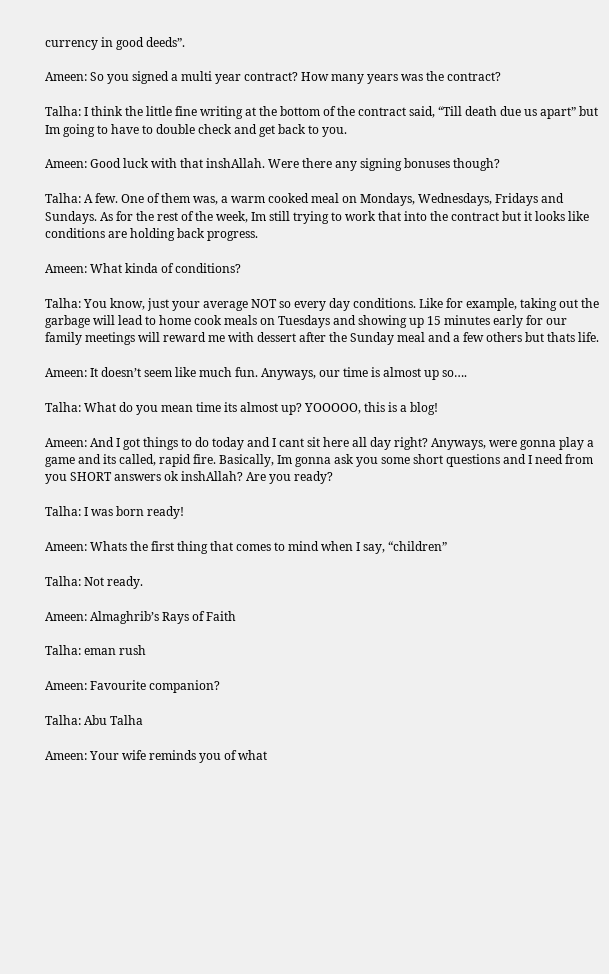currency in good deeds”.

Ameen: So you signed a multi year contract? How many years was the contract?

Talha: I think the little fine writing at the bottom of the contract said, “Till death due us apart” but Im going to have to double check and get back to you.

Ameen: Good luck with that inshAllah. Were there any signing bonuses though?

Talha: A few. One of them was, a warm cooked meal on Mondays, Wednesdays, Fridays and Sundays. As for the rest of the week, Im still trying to work that into the contract but it looks like conditions are holding back progress.

Ameen: What kinda of conditions?

Talha: You know, just your average NOT so every day conditions. Like for example, taking out the garbage will lead to home cook meals on Tuesdays and showing up 15 minutes early for our family meetings will reward me with dessert after the Sunday meal and a few others but thats life.

Ameen: It doesn’t seem like much fun. Anyways, our time is almost up so….

Talha: What do you mean time its almost up? YOOOOO, this is a blog!

Ameen: And I got things to do today and I cant sit here all day right? Anyways, were gonna play a game and its called, rapid fire. Basically, Im gonna ask you some short questions and I need from you SHORT answers ok inshAllah? Are you ready?

Talha: I was born ready!

Ameen: Whats the first thing that comes to mind when I say, “children”

Talha: Not ready.

Ameen: Almaghrib’s Rays of Faith

Talha: eman rush

Ameen: Favourite companion?

Talha: Abu Talha

Ameen: Your wife reminds you of what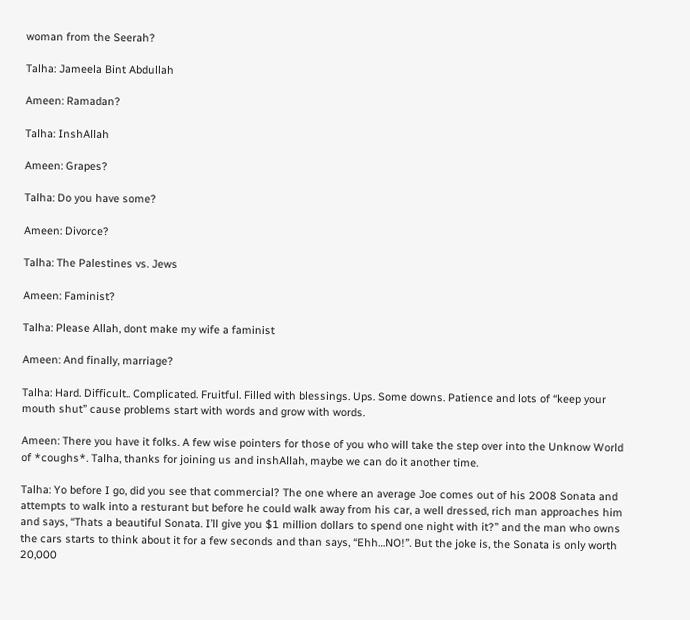woman from the Seerah?

Talha: Jameela Bint Abdullah

Ameen: Ramadan?

Talha: InshAllah

Ameen: Grapes?

Talha: Do you have some?

Ameen: Divorce?

Talha: The Palestines vs. Jews

Ameen: Faminist?

Talha: Please Allah, dont make my wife a faminist

Ameen: And finally, marriage?

Talha: Hard. Difficult.. Complicated. Fruitful. Filled with blessings. Ups. Some downs. Patience and lots of “keep your mouth shut” cause problems start with words and grow with words.

Ameen: There you have it folks. A few wise pointers for those of you who will take the step over into the Unknow World of *coughs*. Talha, thanks for joining us and inshAllah, maybe we can do it another time.

Talha: Yo before I go, did you see that commercial? The one where an average Joe comes out of his 2008 Sonata and attempts to walk into a resturant but before he could walk away from his car, a well dressed, rich man approaches him and says, “Thats a beautiful Sonata. I’ll give you $1 million dollars to spend one night with it?” and the man who owns the cars starts to think about it for a few seconds and than says, “Ehh…NO!”. But the joke is, the Sonata is only worth 20,000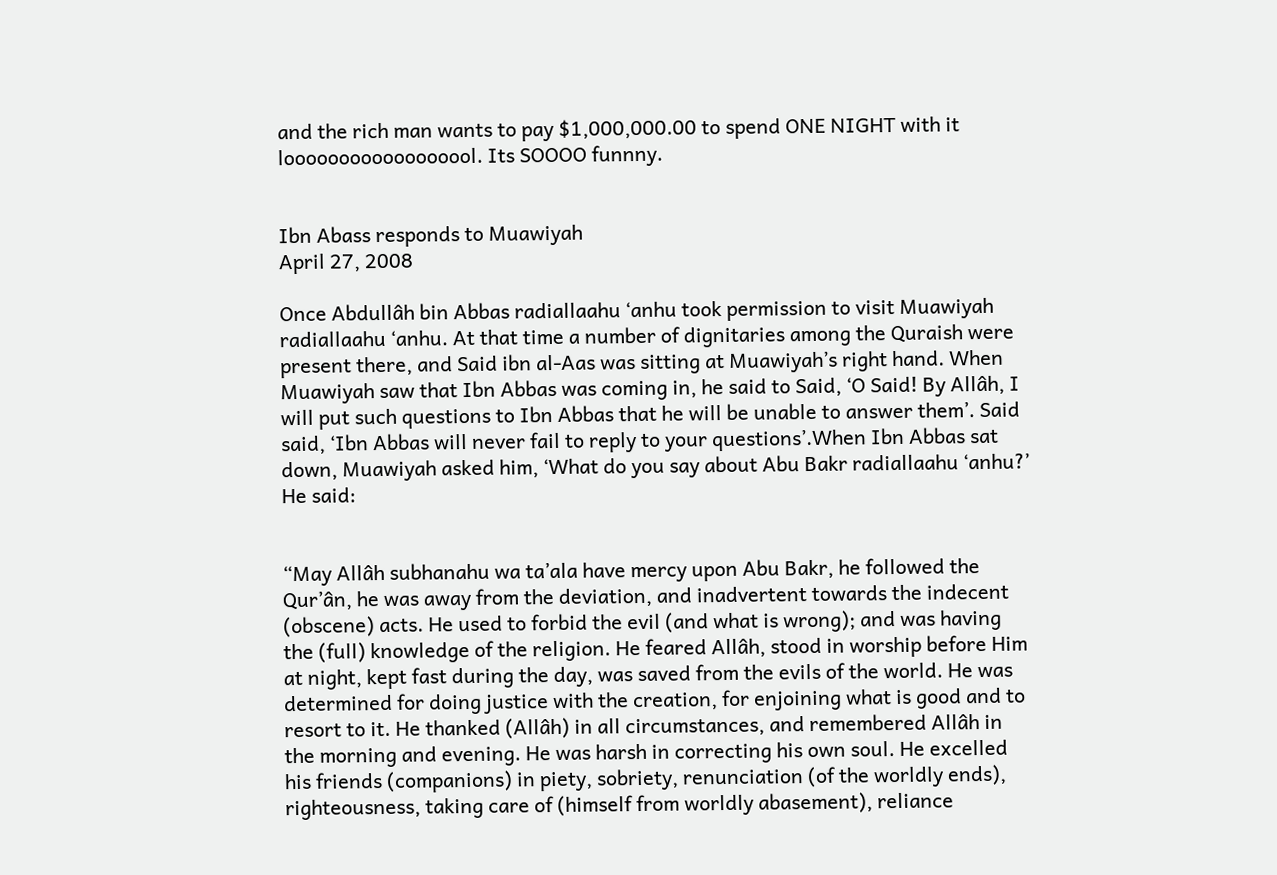and the rich man wants to pay $1,000,000.00 to spend ONE NIGHT with it loooooooooooooooool. Its SOOOO funnny.


Ibn Abass responds to Muawiyah
April 27, 2008

Once Abdullâh bin Abbas radiallaahu ‘anhu took permission to visit Muawiyah radiallaahu ‘anhu. At that time a number of dignitaries among the Quraish were present there, and Said ibn al-Aas was sitting at Muawiyah’s right hand. When Muawiyah saw that Ibn Abbas was coming in, he said to Said, ‘O Said! By Allâh, I will put such questions to Ibn Abbas that he will be unable to answer them’. Said said, ‘Ibn Abbas will never fail to reply to your questions’.When Ibn Abbas sat down, Muawiyah asked him, ‘What do you say about Abu Bakr radiallaahu ‘anhu?’ He said:


“May Allâh subhanahu wa ta’ala have mercy upon Abu Bakr, he followed the Qur’ân, he was away from the deviation, and inadvertent towards the indecent (obscene) acts. He used to forbid the evil (and what is wrong); and was having the (full) knowledge of the religion. He feared Allâh, stood in worship before Him at night, kept fast during the day, was saved from the evils of the world. He was determined for doing justice with the creation, for enjoining what is good and to resort to it. He thanked (Allâh) in all circumstances, and remembered Allâh in the morning and evening. He was harsh in correcting his own soul. He excelled his friends (companions) in piety, sobriety, renunciation (of the worldly ends), righteousness, taking care of (himself from worldly abasement), reliance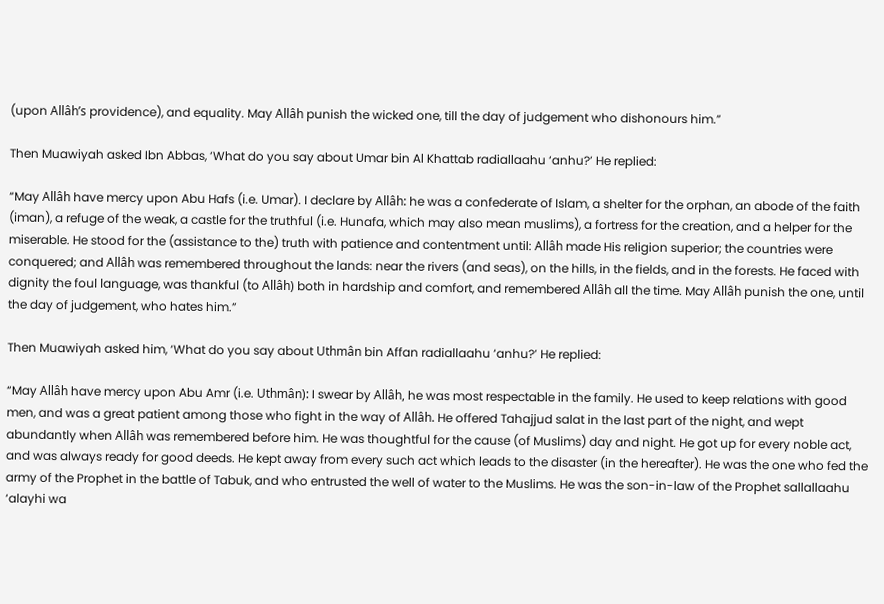(upon Allâh’s providence), and equality. May Allâh punish the wicked one, till the day of judgement who dishonours him.”

Then Muawiyah asked Ibn Abbas, ‘What do you say about Umar bin Al Khattab radiallaahu ‘anhu?’ He replied:

“May Allâh have mercy upon Abu Hafs (i.e. Umar). I declare by Allâh: he was a confederate of Islam, a shelter for the orphan, an abode of the faith (iman), a refuge of the weak, a castle for the truthful (i.e. Hunafa, which may also mean muslims), a fortress for the creation, and a helper for the miserable. He stood for the (assistance to the) truth with patience and contentment until: Allâh made His religion superior; the countries were conquered; and Allâh was remembered throughout the lands: near the rivers (and seas), on the hills, in the fields, and in the forests. He faced with dignity the foul language, was thankful (to Allâh) both in hardship and comfort, and remembered Allâh all the time. May Allâh punish the one, until the day of judgement, who hates him.”

Then Muawiyah asked him, ‘What do you say about Uthmân bin Affan radiallaahu ‘anhu?’ He replied:

“May Allâh have mercy upon Abu Amr (i.e. Uthmân): I swear by Allâh, he was most respectable in the family. He used to keep relations with good men, and was a great patient among those who fight in the way of Allâh. He offered Tahajjud salat in the last part of the night, and wept abundantly when Allâh was remembered before him. He was thoughtful for the cause (of Muslims) day and night. He got up for every noble act, and was always ready for good deeds. He kept away from every such act which leads to the disaster (in the hereafter). He was the one who fed the army of the Prophet in the battle of Tabuk, and who entrusted the well of water to the Muslims. He was the son-in-law of the Prophet sallallaahu ‘alayhi wa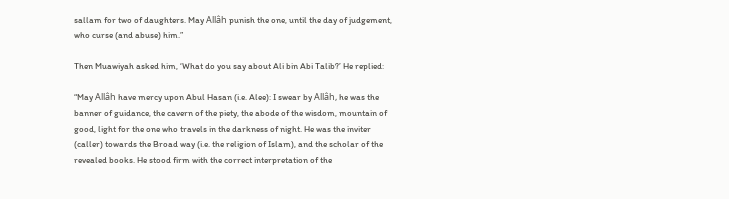sallam for two of daughters. May Allâh punish the one, until the day of judgement, who curse (and abuse) him.”

Then Muawiyah asked him, ‘What do you say about Ali bin Abi Talib?’ He replied:

“May Allâh have mercy upon Abul Hasan (i.e. Alee): I swear by Allâh, he was the banner of guidance, the cavern of the piety, the abode of the wisdom, mountain of good, light for the one who travels in the darkness of night. He was the inviter (caller) towards the Broad way (i.e. the religion of Islam), and the scholar of the revealed books. He stood firm with the correct interpretation of the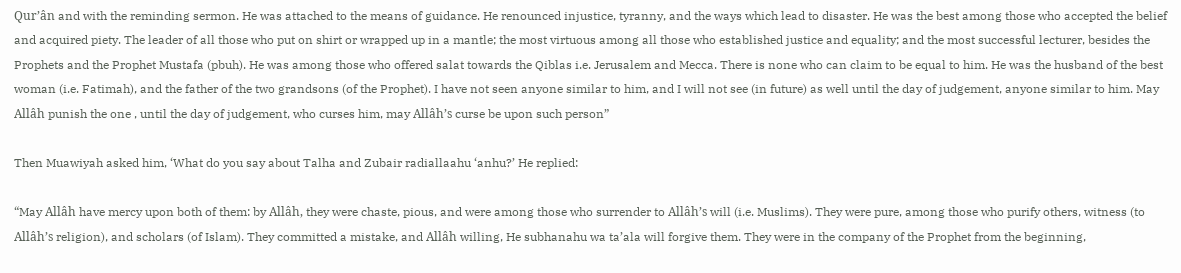Qur’ân and with the reminding sermon. He was attached to the means of guidance. He renounced injustice, tyranny, and the ways which lead to disaster. He was the best among those who accepted the belief and acquired piety. The leader of all those who put on shirt or wrapped up in a mantle; the most virtuous among all those who established justice and equality; and the most successful lecturer, besides the Prophets and the Prophet Mustafa (pbuh). He was among those who offered salat towards the Qiblas i.e. Jerusalem and Mecca. There is none who can claim to be equal to him. He was the husband of the best woman (i.e. Fatimah), and the father of the two grandsons (of the Prophet). I have not seen anyone similar to him, and I will not see (in future) as well until the day of judgement, anyone similar to him. May Allâh punish the one , until the day of judgement, who curses him, may Allâh’s curse be upon such person”

Then Muawiyah asked him, ‘What do you say about Talha and Zubair radiallaahu ‘anhu?’ He replied:

“May Allâh have mercy upon both of them: by Allâh, they were chaste, pious, and were among those who surrender to Allâh’s will (i.e. Muslims). They were pure, among those who purify others, witness (to Allâh’s religion), and scholars (of Islam). They committed a mistake, and Allâh willing, He subhanahu wa ta’ala will forgive them. They were in the company of the Prophet from the beginning,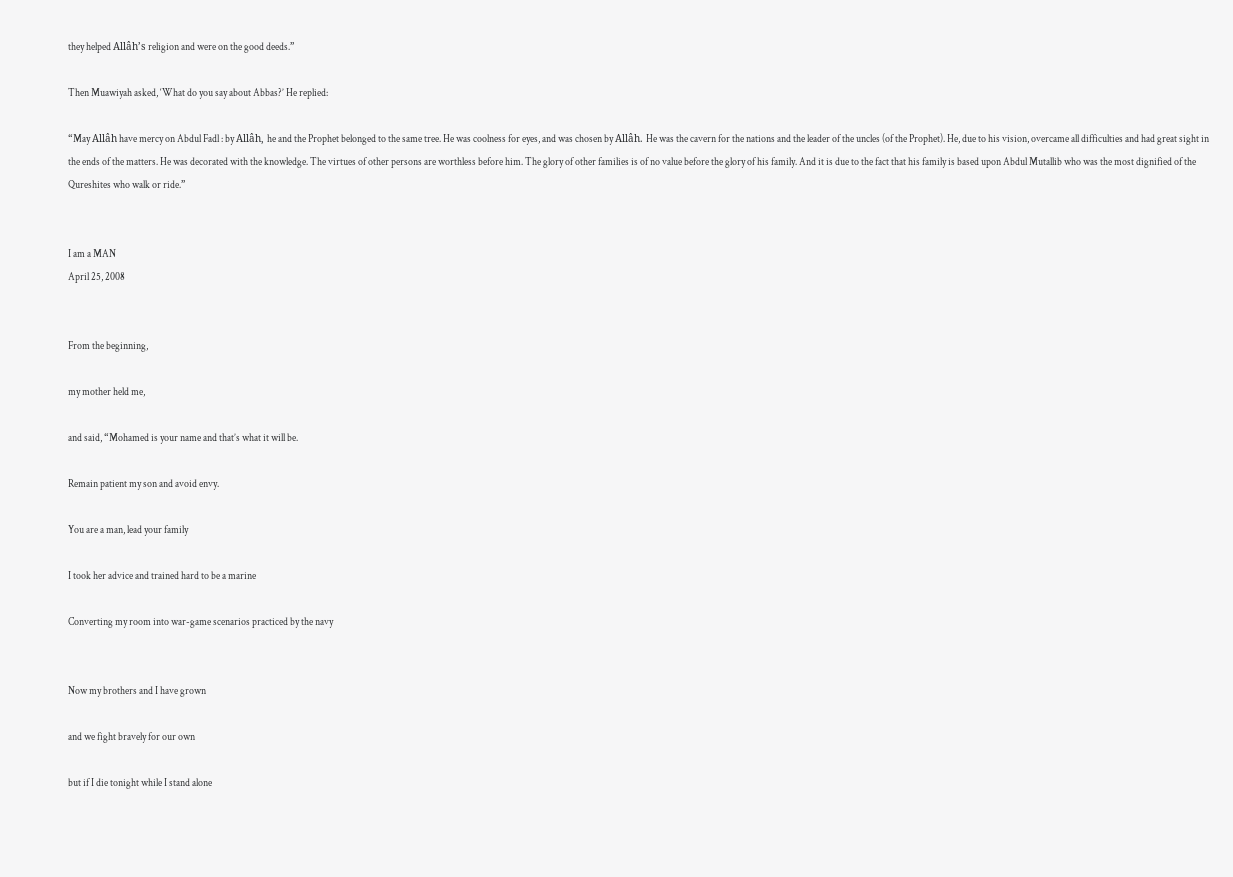they helped Allâh’s religion and were on the good deeds.”

Then Muawiyah asked, ‘What do you say about Abbas?’ He replied:

“May Allâh have mercy on Abdul Fadl : by Allâh, he and the Prophet belonged to the same tree. He was coolness for eyes, and was chosen by Allâh. He was the cavern for the nations and the leader of the uncles (of the Prophet). He, due to his vision, overcame all difficulties and had great sight in the ends of the matters. He was decorated with the knowledge. The virtues of other persons are worthless before him. The glory of other families is of no value before the glory of his family. And it is due to the fact that his family is based upon Abdul Mutallib who was the most dignified of the Qureshites who walk or ride.”


I am a MAN
April 25, 2008


From the beginning,

my mother held me,

and said, “Mohamed is your name and that’s what it will be.

Remain patient my son and avoid envy.

You are a man, lead your family

I took her advice and trained hard to be a marine

Converting my room into war-game scenarios practiced by the navy


Now my brothers and I have grown

and we fight bravely for our own

but if I die tonight while I stand alone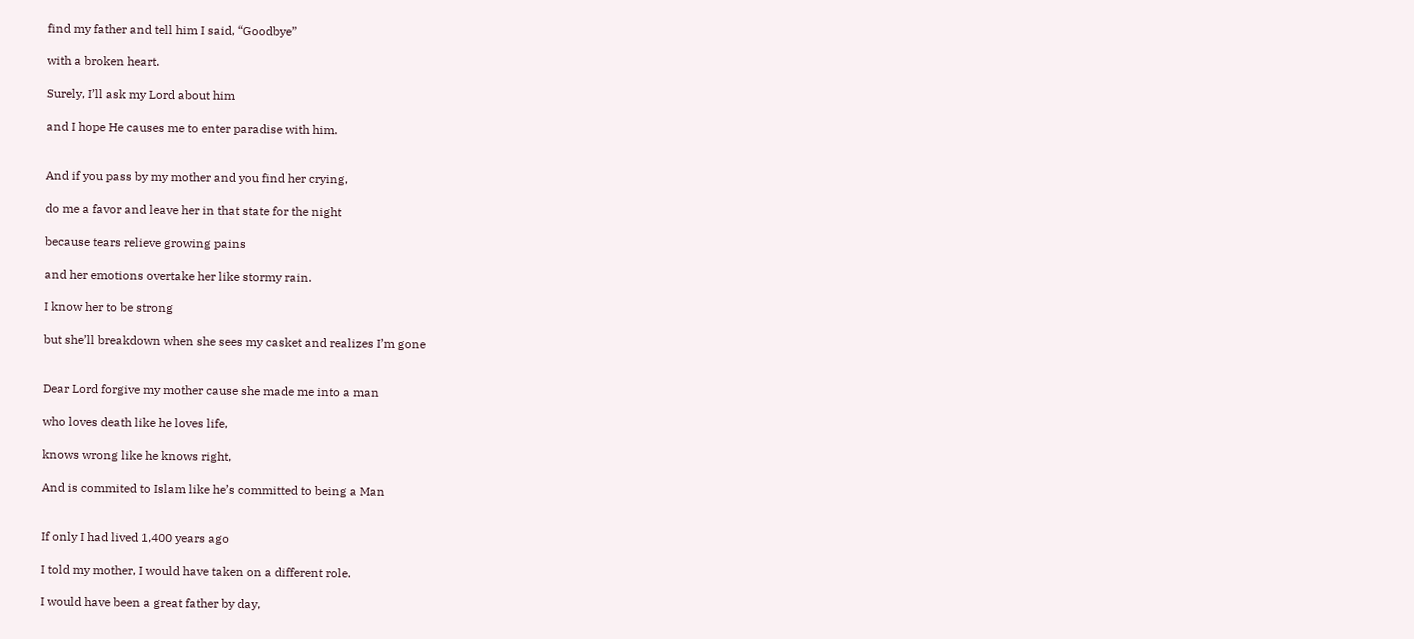find my father and tell him I said, “Goodbye”

with a broken heart.

Surely, I’ll ask my Lord about him

and I hope He causes me to enter paradise with him.


And if you pass by my mother and you find her crying,

do me a favor and leave her in that state for the night

because tears relieve growing pains

and her emotions overtake her like stormy rain.

I know her to be strong

but she’ll breakdown when she sees my casket and realizes I’m gone


Dear Lord forgive my mother cause she made me into a man

who loves death like he loves life,

knows wrong like he knows right,

And is commited to Islam like he’s committed to being a Man


If only I had lived 1,400 years ago

I told my mother, I would have taken on a different role.

I would have been a great father by day,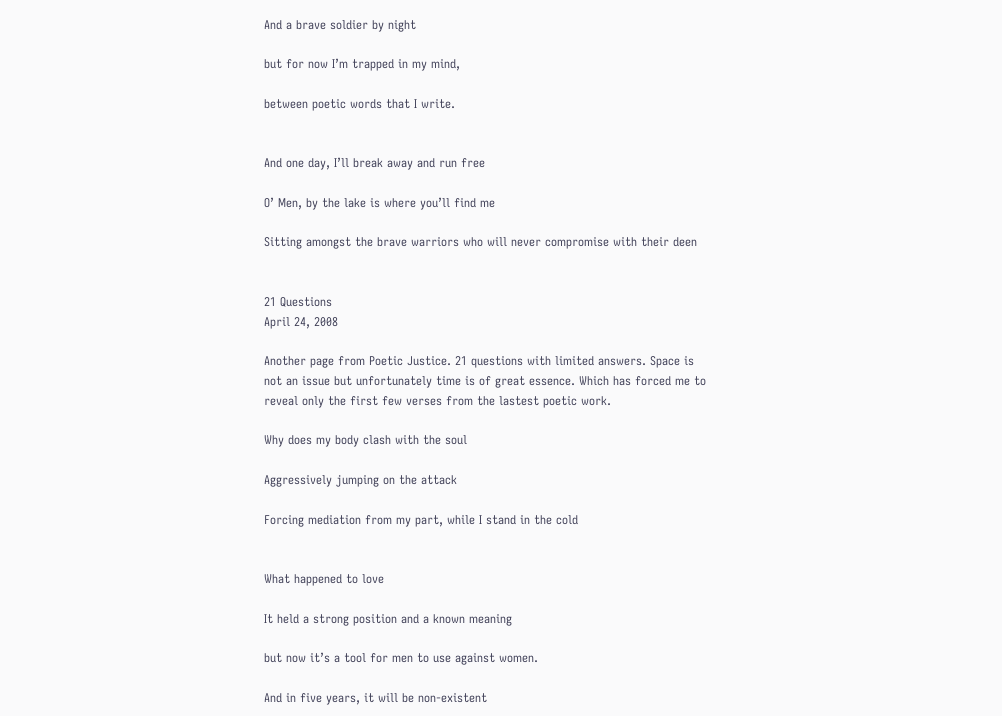And a brave soldier by night

but for now I’m trapped in my mind,

between poetic words that I write.


And one day, I’ll break away and run free

O’ Men, by the lake is where you’ll find me

Sitting amongst the brave warriors who will never compromise with their deen


21 Questions
April 24, 2008

Another page from Poetic Justice. 21 questions with limited answers. Space is not an issue but unfortunately time is of great essence. Which has forced me to reveal only the first few verses from the lastest poetic work.

Why does my body clash with the soul

Aggressively jumping on the attack

Forcing mediation from my part, while I stand in the cold


What happened to love

It held a strong position and a known meaning

but now it’s a tool for men to use against women.

And in five years, it will be non-existent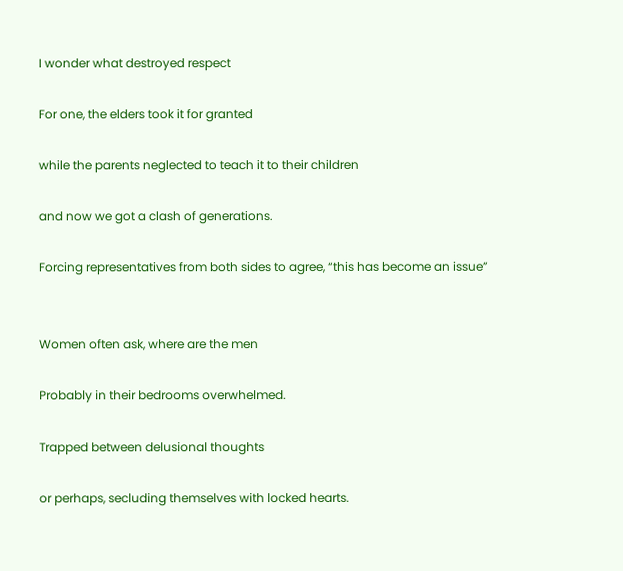I wonder what destroyed respect

For one, the elders took it for granted

while the parents neglected to teach it to their children

and now we got a clash of generations.

Forcing representatives from both sides to agree, “this has become an issue”


Women often ask, where are the men

Probably in their bedrooms overwhelmed.

Trapped between delusional thoughts

or perhaps, secluding themselves with locked hearts.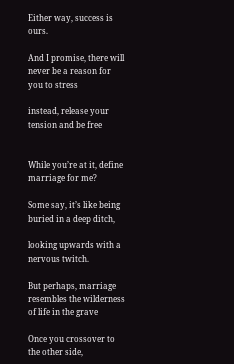Either way, success is ours.

And I promise, there will never be a reason for you to stress

instead, release your tension and be free


While you’re at it, define marriage for me?

Some say, it’s like being buried in a deep ditch,

looking upwards with a nervous twitch.

But perhaps, marriage resembles the wilderness of life in the grave

Once you crossover to the other side,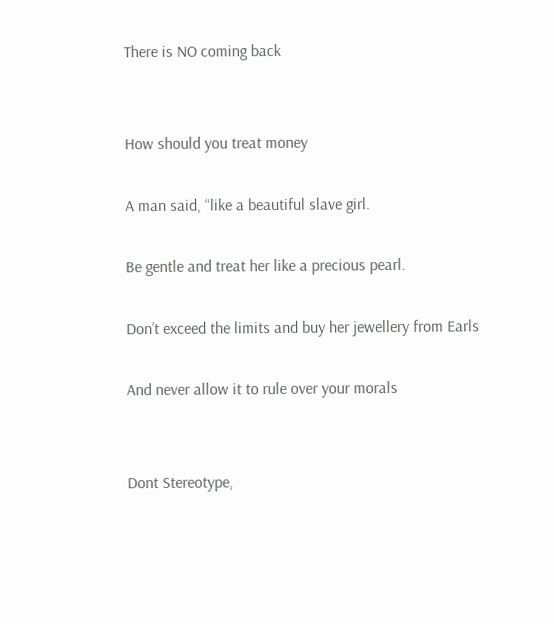There is NO coming back


How should you treat money

A man said, “like a beautiful slave girl.

Be gentle and treat her like a precious pearl.

Don’t exceed the limits and buy her jewellery from Earls

And never allow it to rule over your morals


Dont Stereotype,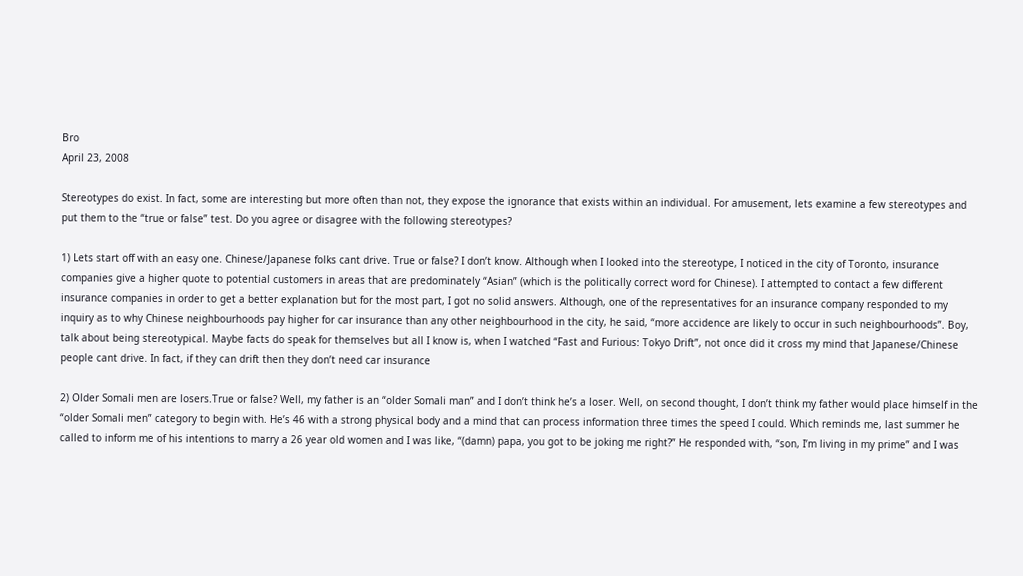Bro
April 23, 2008

Stereotypes do exist. In fact, some are interesting but more often than not, they expose the ignorance that exists within an individual. For amusement, lets examine a few stereotypes and put them to the “true or false” test. Do you agree or disagree with the following stereotypes?

1) Lets start off with an easy one. Chinese/Japanese folks cant drive. True or false? I don’t know. Although when I looked into the stereotype, I noticed in the city of Toronto, insurance companies give a higher quote to potential customers in areas that are predominately “Asian” (which is the politically correct word for Chinese). I attempted to contact a few different insurance companies in order to get a better explanation but for the most part, I got no solid answers. Although, one of the representatives for an insurance company responded to my inquiry as to why Chinese neighbourhoods pay higher for car insurance than any other neighbourhood in the city, he said, “more accidence are likely to occur in such neighbourhoods”. Boy, talk about being stereotypical. Maybe facts do speak for themselves but all I know is, when I watched “Fast and Furious: Tokyo Drift”, not once did it cross my mind that Japanese/Chinese people cant drive. In fact, if they can drift then they don’t need car insurance

2) Older Somali men are losers.True or false? Well, my father is an “older Somali man” and I don’t think he’s a loser. Well, on second thought, I don’t think my father would place himself in the “older Somali men” category to begin with. He’s 46 with a strong physical body and a mind that can process information three times the speed I could. Which reminds me, last summer he called to inform me of his intentions to marry a 26 year old women and I was like, “(damn) papa, you got to be joking me right?” He responded with, “son, I’m living in my prime” and I was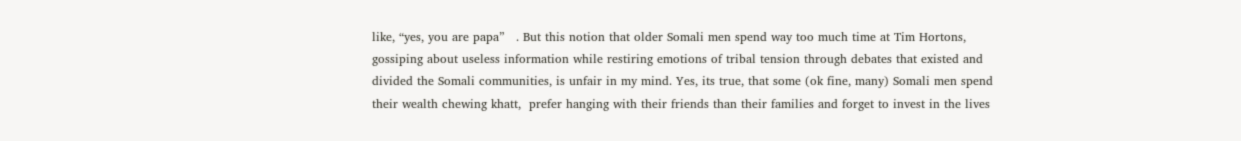like, “yes, you are papa”   . But this notion that older Somali men spend way too much time at Tim Hortons, gossiping about useless information while restiring emotions of tribal tension through debates that existed and divided the Somali communities, is unfair in my mind. Yes, its true, that some (ok fine, many) Somali men spend their wealth chewing khatt,  prefer hanging with their friends than their families and forget to invest in the lives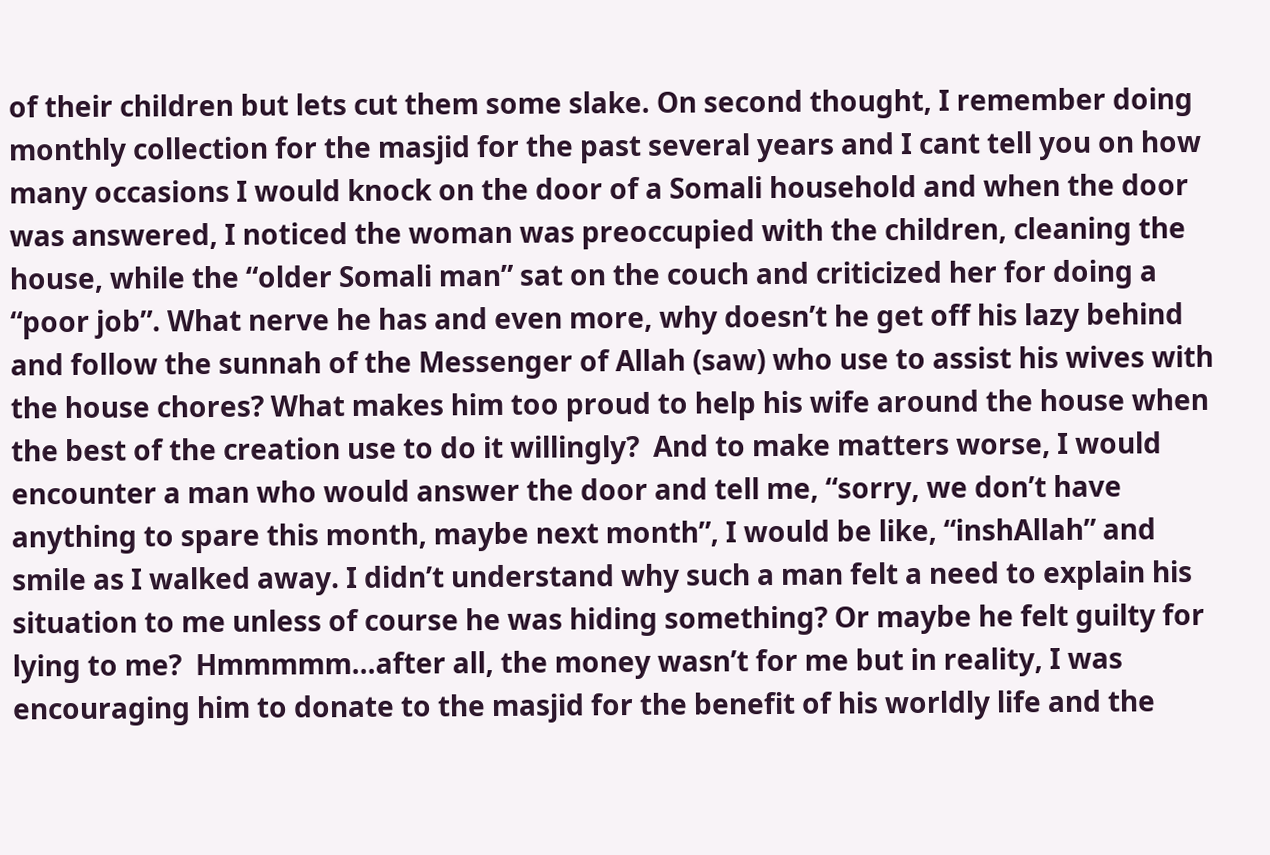of their children but lets cut them some slake. On second thought, I remember doing monthly collection for the masjid for the past several years and I cant tell you on how many occasions I would knock on the door of a Somali household and when the door was answered, I noticed the woman was preoccupied with the children, cleaning the house, while the “older Somali man” sat on the couch and criticized her for doing a “poor job”. What nerve he has and even more, why doesn’t he get off his lazy behind and follow the sunnah of the Messenger of Allah (saw) who use to assist his wives with the house chores? What makes him too proud to help his wife around the house when the best of the creation use to do it willingly?  And to make matters worse, I would encounter a man who would answer the door and tell me, “sorry, we don’t have anything to spare this month, maybe next month”, I would be like, “inshAllah” and smile as I walked away. I didn’t understand why such a man felt a need to explain his situation to me unless of course he was hiding something? Or maybe he felt guilty for lying to me?  Hmmmmm…after all, the money wasn’t for me but in reality, I was encouraging him to donate to the masjid for the benefit of his worldly life and the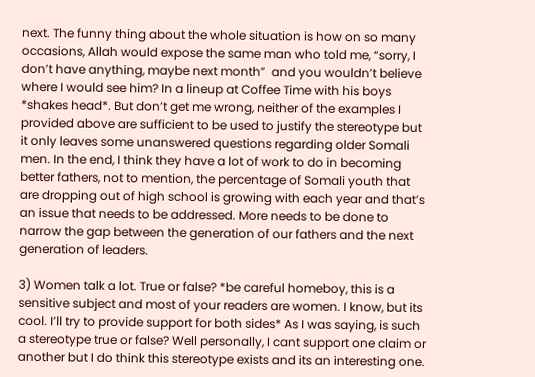next. The funny thing about the whole situation is how on so many occasions, Allah would expose the same man who told me, “sorry, I don’t have anything, maybe next month”  and you wouldn’t believe where I would see him? In a lineup at Coffee Time with his boys *shakes head*. But don’t get me wrong, neither of the examples I provided above are sufficient to be used to justify the stereotype but it only leaves some unanswered questions regarding older Somali men. In the end, I think they have a lot of work to do in becoming better fathers, not to mention, the percentage of Somali youth that are dropping out of high school is growing with each year and that’s an issue that needs to be addressed. More needs to be done to narrow the gap between the generation of our fathers and the next generation of leaders.

3) Women talk a lot. True or false? *be careful homeboy, this is a sensitive subject and most of your readers are women. I know, but its cool. I’ll try to provide support for both sides* As I was saying, is such a stereotype true or false? Well personally, I cant support one claim or another but I do think this stereotype exists and its an interesting one.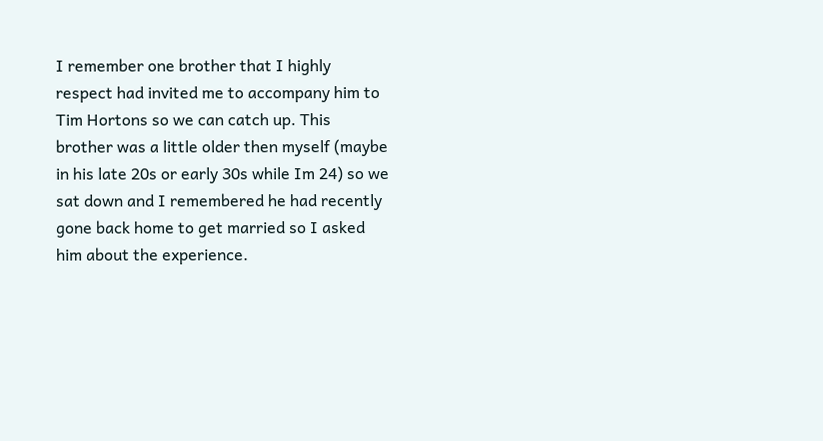I remember one brother that I highly respect had invited me to accompany him to Tim Hortons so we can catch up. This brother was a little older then myself (maybe in his late 20s or early 30s while Im 24) so we sat down and I remembered he had recently gone back home to get married so I asked him about the experience.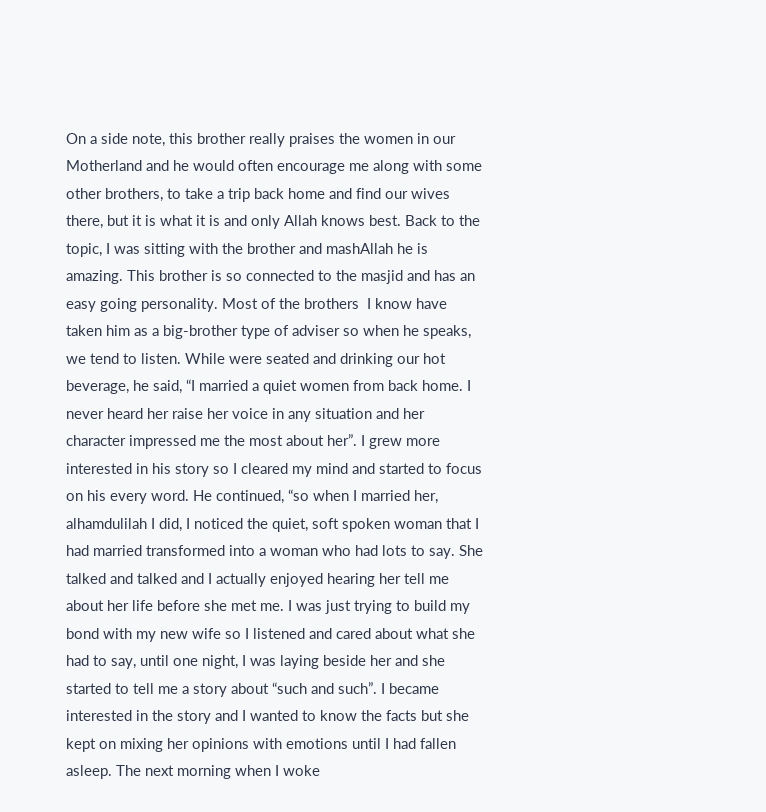On a side note, this brother really praises the women in our Motherland and he would often encourage me along with some other brothers, to take a trip back home and find our wives there, but it is what it is and only Allah knows best. Back to the topic, I was sitting with the brother and mashAllah he is amazing. This brother is so connected to the masjid and has an easy going personality. Most of the brothers  I know have taken him as a big-brother type of adviser so when he speaks, we tend to listen. While were seated and drinking our hot beverage, he said, “I married a quiet women from back home. I never heard her raise her voice in any situation and her character impressed me the most about her”. I grew more interested in his story so I cleared my mind and started to focus on his every word. He continued, “so when I married her, alhamdulilah I did, I noticed the quiet, soft spoken woman that I had married transformed into a woman who had lots to say. She talked and talked and I actually enjoyed hearing her tell me about her life before she met me. I was just trying to build my bond with my new wife so I listened and cared about what she had to say, until one night, I was laying beside her and she started to tell me a story about “such and such”. I became interested in the story and I wanted to know the facts but she kept on mixing her opinions with emotions until I had fallen asleep. The next morning when I woke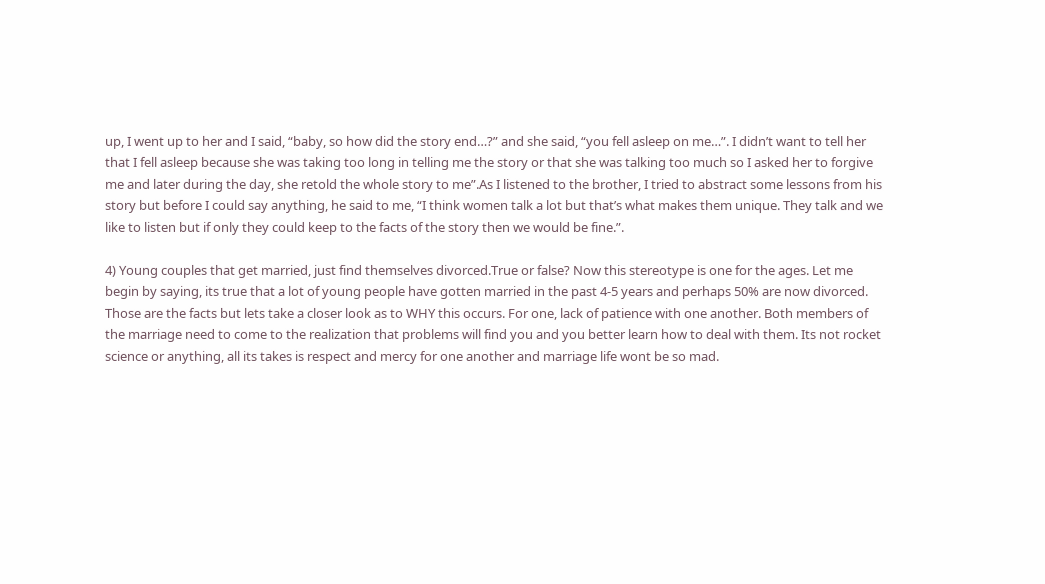up, I went up to her and I said, “baby, so how did the story end…?” and she said, “you fell asleep on me…”. I didn’t want to tell her that I fell asleep because she was taking too long in telling me the story or that she was talking too much so I asked her to forgive me and later during the day, she retold the whole story to me”.As I listened to the brother, I tried to abstract some lessons from his story but before I could say anything, he said to me, “I think women talk a lot but that’s what makes them unique. They talk and we like to listen but if only they could keep to the facts of the story then we would be fine.”.

4) Young couples that get married, just find themselves divorced.True or false? Now this stereotype is one for the ages. Let me begin by saying, its true that a lot of young people have gotten married in the past 4-5 years and perhaps 50% are now divorced. Those are the facts but lets take a closer look as to WHY this occurs. For one, lack of patience with one another. Both members of the marriage need to come to the realization that problems will find you and you better learn how to deal with them. Its not rocket science or anything, all its takes is respect and mercy for one another and marriage life wont be so mad.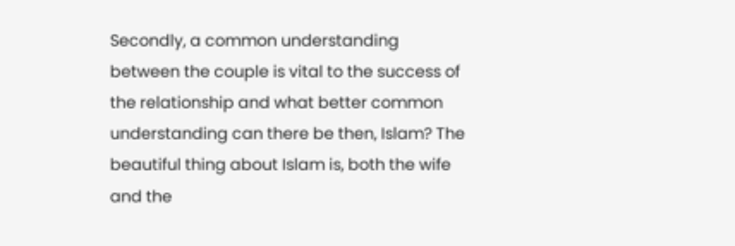Secondly, a common understanding between the couple is vital to the success of the relationship and what better common understanding can there be then, Islam? The beautiful thing about Islam is, both the wife and the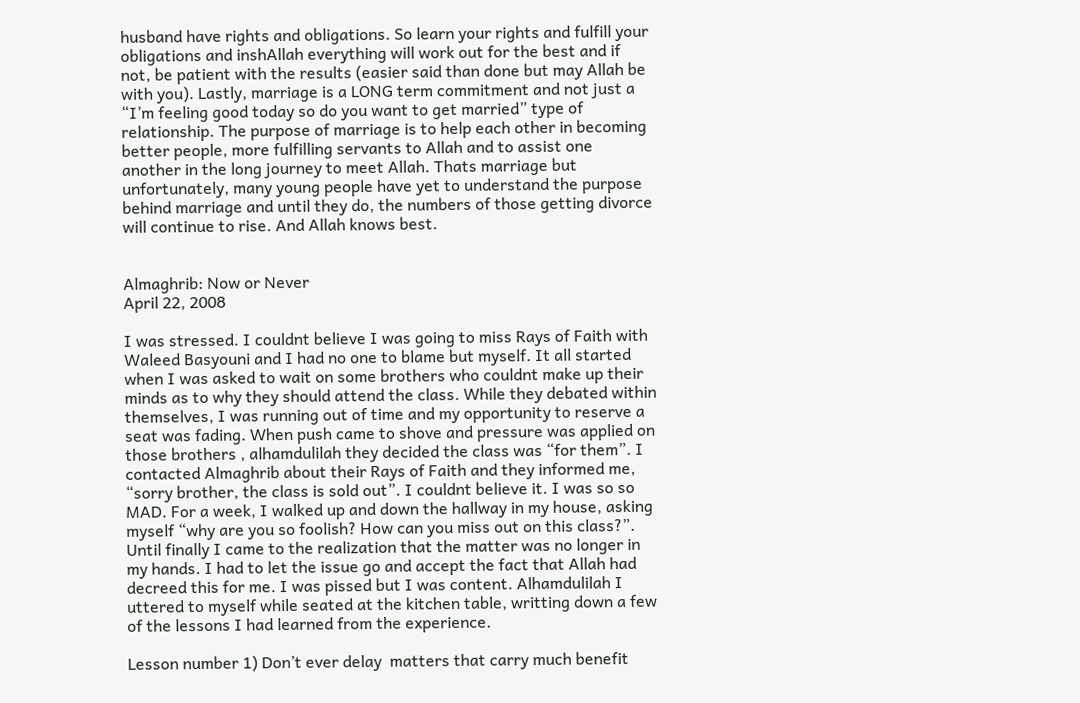husband have rights and obligations. So learn your rights and fulfill your obligations and inshAllah everything will work out for the best and if not, be patient with the results (easier said than done but may Allah be with you). Lastly, marriage is a LONG term commitment and not just a “I’m feeling good today so do you want to get married” type of relationship. The purpose of marriage is to help each other in becoming better people, more fulfilling servants to Allah and to assist one another in the long journey to meet Allah. Thats marriage but unfortunately, many young people have yet to understand the purpose behind marriage and until they do, the numbers of those getting divorce will continue to rise. And Allah knows best.


Almaghrib: Now or Never
April 22, 2008

I was stressed. I couldnt believe I was going to miss Rays of Faith with Waleed Basyouni and I had no one to blame but myself. It all started when I was asked to wait on some brothers who couldnt make up their minds as to why they should attend the class. While they debated within themselves, I was running out of time and my opportunity to reserve a seat was fading. When push came to shove and pressure was applied on those brothers , alhamdulilah they decided the class was “for them”. I contacted Almaghrib about their Rays of Faith and they informed me, “sorry brother, the class is sold out”. I couldnt believe it. I was so so MAD. For a week, I walked up and down the hallway in my house, asking myself “why are you so foolish? How can you miss out on this class?”. Until finally I came to the realization that the matter was no longer in my hands. I had to let the issue go and accept the fact that Allah had decreed this for me. I was pissed but I was content. Alhamdulilah I uttered to myself while seated at the kitchen table, writting down a few of the lessons I had learned from the experience.

Lesson number 1) Don’t ever delay  matters that carry much benefit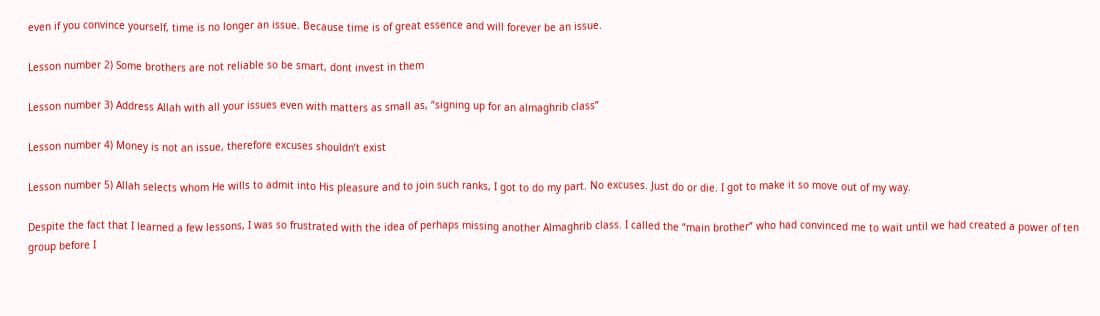even if you convince yourself, time is no longer an issue. Because time is of great essence and will forever be an issue.

Lesson number 2) Some brothers are not reliable so be smart, dont invest in them

Lesson number 3) Address Allah with all your issues even with matters as small as, “signing up for an almaghrib class”

Lesson number 4) Money is not an issue, therefore excuses shouldn’t exist

Lesson number 5) Allah selects whom He wills to admit into His pleasure and to join such ranks, I got to do my part. No excuses. Just do or die. I got to make it so move out of my way.

Despite the fact that I learned a few lessons, I was so frustrated with the idea of perhaps missing another Almaghrib class. I called the “main brother” who had convinced me to wait until we had created a power of ten group before I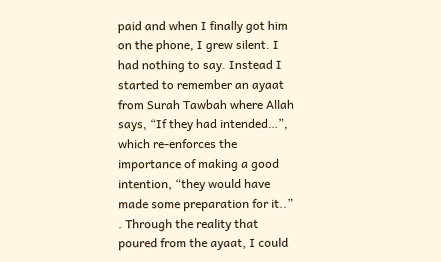paid and when I finally got him on the phone, I grew silent. I had nothing to say. Instead I started to remember an ayaat from Surah Tawbah where Allah says, “If they had intended…”, which re-enforces the importance of making a good intention, “they would have made some preparation for it..” . Through the reality that poured from the ayaat, I could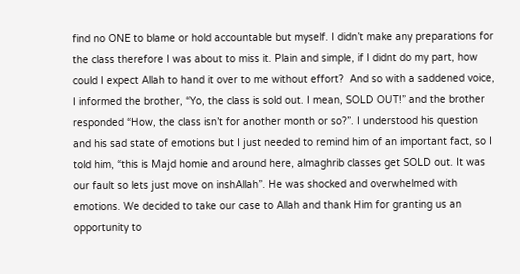find no ONE to blame or hold accountable but myself. I didn’t make any preparations for the class therefore I was about to miss it. Plain and simple, if I didnt do my part, how could I expect Allah to hand it over to me without effort?  And so with a saddened voice, I informed the brother, “Yo, the class is sold out. I mean, SOLD OUT!” and the brother responded “How, the class isn’t for another month or so?”. I understood his question and his sad state of emotions but I just needed to remind him of an important fact, so I told him, “this is Majd homie and around here, almaghrib classes get SOLD out. It was our fault so lets just move on inshAllah”. He was shocked and overwhelmed with emotions. We decided to take our case to Allah and thank Him for granting us an opportunity to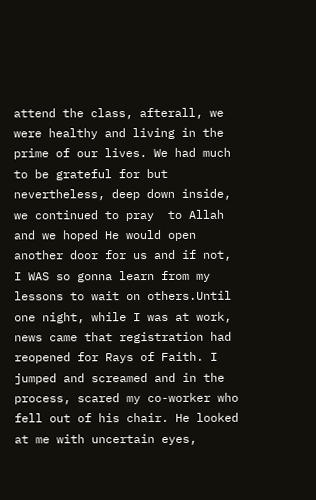attend the class, afterall, we were healthy and living in the prime of our lives. We had much to be grateful for but nevertheless, deep down inside, we continued to pray  to Allah and we hoped He would open another door for us and if not, I WAS so gonna learn from my lessons to wait on others.Until one night, while I was at work, news came that registration had reopened for Rays of Faith. I jumped and screamed and in the process, scared my co-worker who fell out of his chair. He looked at me with uncertain eyes,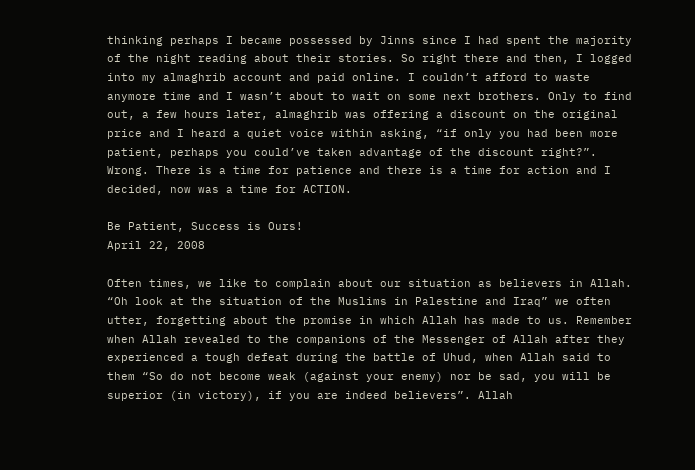thinking perhaps I became possessed by Jinns since I had spent the majority of the night reading about their stories. So right there and then, I logged into my almaghrib account and paid online. I couldn’t afford to waste anymore time and I wasn’t about to wait on some next brothers. Only to find out, a few hours later, almaghrib was offering a discount on the original price and I heard a quiet voice within asking, “if only you had been more patient, perhaps you could’ve taken advantage of the discount right?”. Wrong. There is a time for patience and there is a time for action and I decided, now was a time for ACTION.

Be Patient, Success is Ours!
April 22, 2008

Often times, we like to complain about our situation as believers in Allah. “Oh look at the situation of the Muslims in Palestine and Iraq” we often utter, forgetting about the promise in which Allah has made to us. Remember when Allah revealed to the companions of the Messenger of Allah after they experienced a tough defeat during the battle of Uhud, when Allah said to them “So do not become weak (against your enemy) nor be sad, you will be superior (in victory), if you are indeed believers”. Allah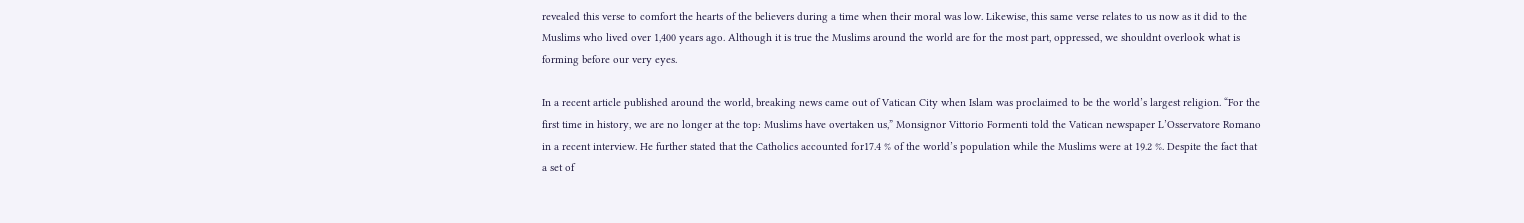revealed this verse to comfort the hearts of the believers during a time when their moral was low. Likewise, this same verse relates to us now as it did to the Muslims who lived over 1,400 years ago. Although it is true the Muslims around the world are for the most part, oppressed, we shouldnt overlook what is forming before our very eyes.

In a recent article published around the world, breaking news came out of Vatican City when Islam was proclaimed to be the world’s largest religion. “For the first time in history, we are no longer at the top: Muslims have overtaken us,” Monsignor Vittorio Formenti told the Vatican newspaper L’Osservatore Romano in a recent interview. He further stated that the Catholics accounted for17.4 % of the world’s population while the Muslims were at 19.2 %. Despite the fact that a set of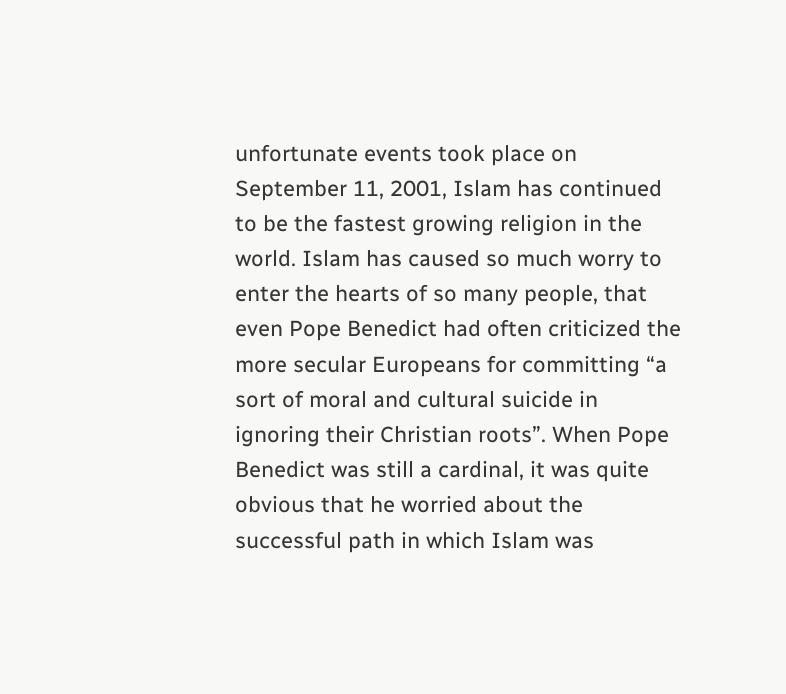unfortunate events took place on September 11, 2001, Islam has continued to be the fastest growing religion in the world. Islam has caused so much worry to enter the hearts of so many people, that even Pope Benedict had often criticized the more secular Europeans for committing “a sort of moral and cultural suicide in ignoring their Christian roots”. When Pope Benedict was still a cardinal, it was quite obvious that he worried about the successful path in which Islam was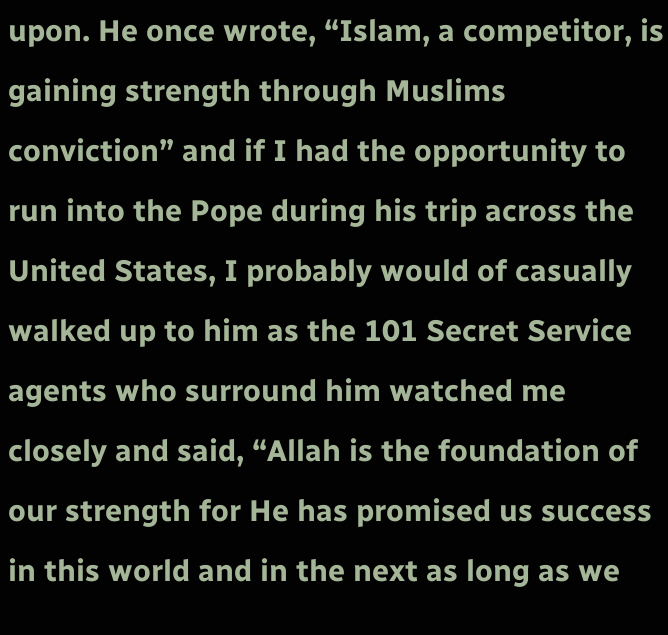upon. He once wrote, “Islam, a competitor, is gaining strength through Muslims conviction” and if I had the opportunity to run into the Pope during his trip across the United States, I probably would of casually walked up to him as the 101 Secret Service agents who surround him watched me closely and said, “Allah is the foundation of our strength for He has promised us success in this world and in the next as long as we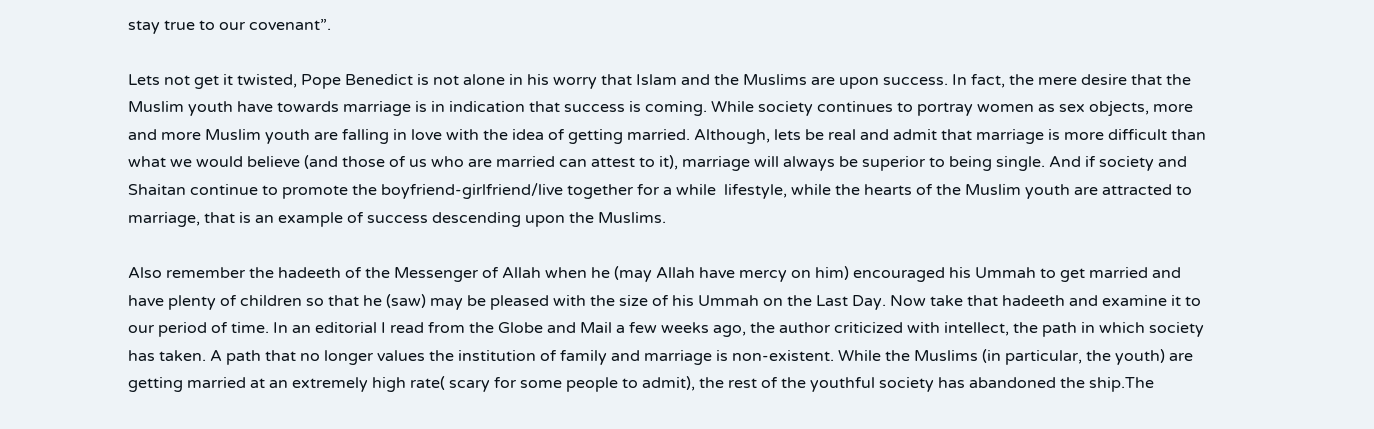stay true to our covenant”.

Lets not get it twisted, Pope Benedict is not alone in his worry that Islam and the Muslims are upon success. In fact, the mere desire that the Muslim youth have towards marriage is in indication that success is coming. While society continues to portray women as sex objects, more and more Muslim youth are falling in love with the idea of getting married. Although, lets be real and admit that marriage is more difficult than what we would believe (and those of us who are married can attest to it), marriage will always be superior to being single. And if society and Shaitan continue to promote the boyfriend-girlfriend/live together for a while  lifestyle, while the hearts of the Muslim youth are attracted to marriage, that is an example of success descending upon the Muslims.

Also remember the hadeeth of the Messenger of Allah when he (may Allah have mercy on him) encouraged his Ummah to get married and have plenty of children so that he (saw) may be pleased with the size of his Ummah on the Last Day. Now take that hadeeth and examine it to our period of time. In an editorial I read from the Globe and Mail a few weeks ago, the author criticized with intellect, the path in which society has taken. A path that no longer values the institution of family and marriage is non-existent. While the Muslims (in particular, the youth) are getting married at an extremely high rate( scary for some people to admit), the rest of the youthful society has abandoned the ship.The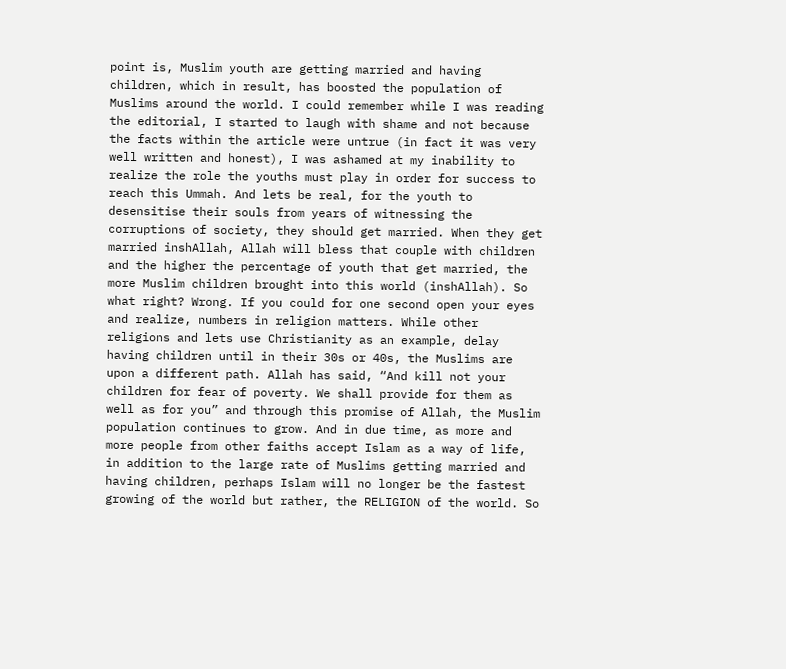point is, Muslim youth are getting married and having children, which in result, has boosted the population of Muslims around the world. I could remember while I was reading the editorial, I started to laugh with shame and not because the facts within the article were untrue (in fact it was very well written and honest), I was ashamed at my inability to realize the role the youths must play in order for success to reach this Ummah. And lets be real, for the youth to desensitise their souls from years of witnessing the corruptions of society, they should get married. When they get married inshAllah, Allah will bless that couple with children and the higher the percentage of youth that get married, the more Muslim children brought into this world (inshAllah). So what right? Wrong. If you could for one second open your eyes and realize, numbers in religion matters. While other religions and lets use Christianity as an example, delay having children until in their 30s or 40s, the Muslims are upon a different path. Allah has said, “And kill not your children for fear of poverty. We shall provide for them as well as for you” and through this promise of Allah, the Muslim population continues to grow. And in due time, as more and more people from other faiths accept Islam as a way of life, in addition to the large rate of Muslims getting married and having children, perhaps Islam will no longer be the fastest growing of the world but rather, the RELIGION of the world. So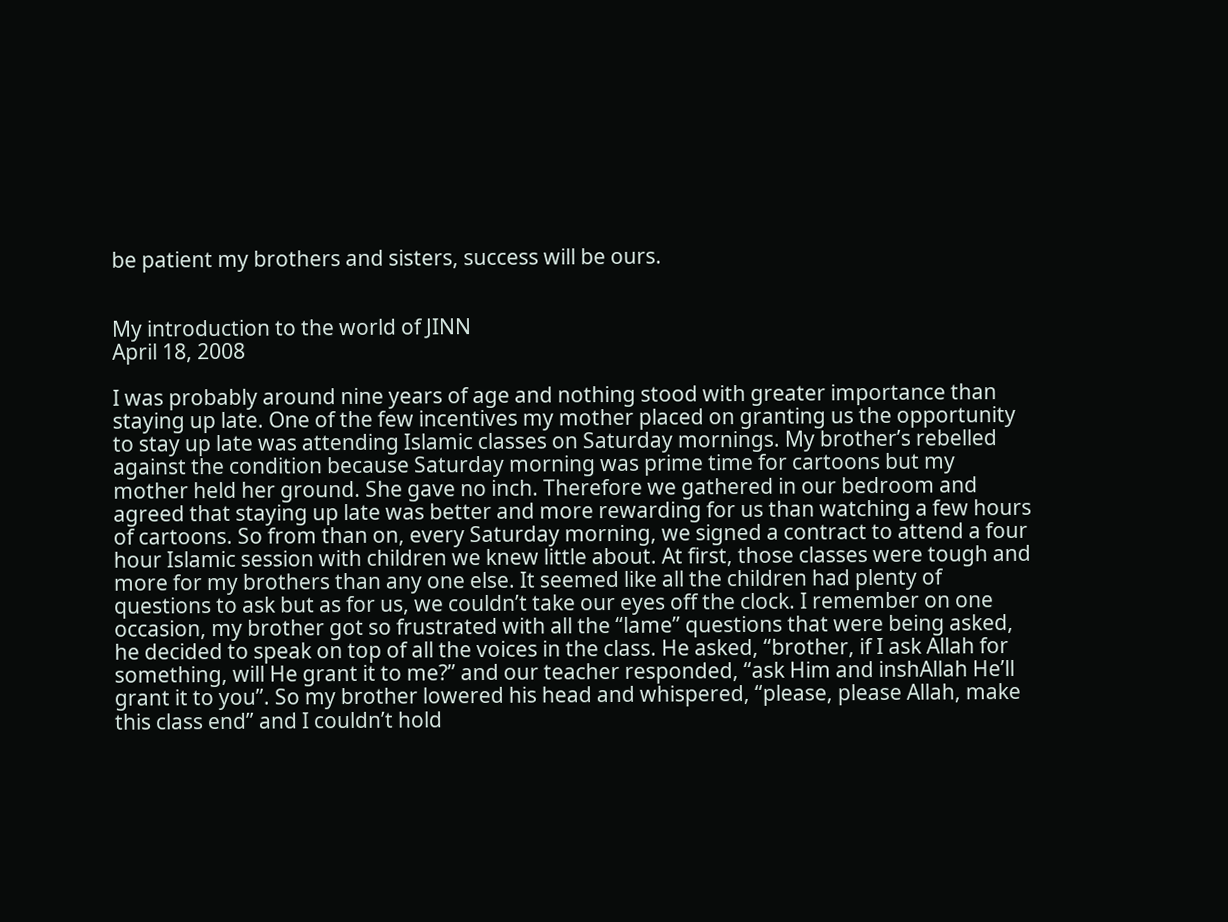be patient my brothers and sisters, success will be ours.


My introduction to the world of JINN
April 18, 2008

I was probably around nine years of age and nothing stood with greater importance than staying up late. One of the few incentives my mother placed on granting us the opportunity to stay up late was attending Islamic classes on Saturday mornings. My brother’s rebelled against the condition because Saturday morning was prime time for cartoons but my mother held her ground. She gave no inch. Therefore we gathered in our bedroom and agreed that staying up late was better and more rewarding for us than watching a few hours of cartoons. So from than on, every Saturday morning, we signed a contract to attend a four hour Islamic session with children we knew little about. At first, those classes were tough and more for my brothers than any one else. It seemed like all the children had plenty of questions to ask but as for us, we couldn’t take our eyes off the clock. I remember on one occasion, my brother got so frustrated with all the “lame” questions that were being asked, he decided to speak on top of all the voices in the class. He asked, “brother, if I ask Allah for something, will He grant it to me?” and our teacher responded, “ask Him and inshAllah He’ll grant it to you”. So my brother lowered his head and whispered, “please, please Allah, make this class end” and I couldn’t hold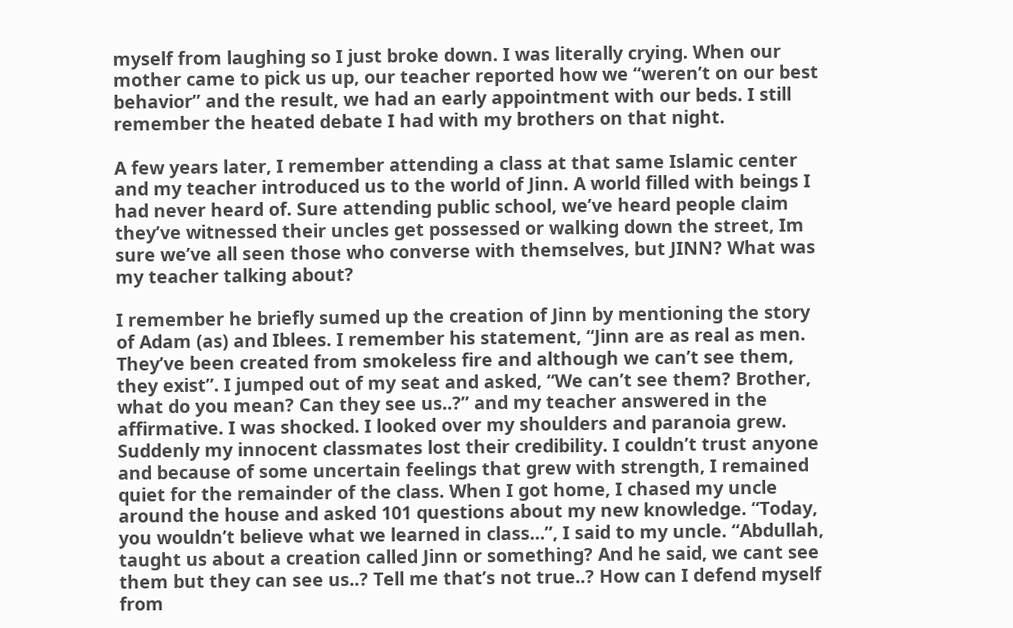myself from laughing so I just broke down. I was literally crying. When our mother came to pick us up, our teacher reported how we “weren’t on our best behavior” and the result, we had an early appointment with our beds. I still remember the heated debate I had with my brothers on that night.

A few years later, I remember attending a class at that same Islamic center and my teacher introduced us to the world of Jinn. A world filled with beings I had never heard of. Sure attending public school, we’ve heard people claim they’ve witnessed their uncles get possessed or walking down the street, Im sure we’ve all seen those who converse with themselves, but JINN? What was my teacher talking about?

I remember he briefly sumed up the creation of Jinn by mentioning the story of Adam (as) and Iblees. I remember his statement, “Jinn are as real as men. They’ve been created from smokeless fire and although we can’t see them, they exist”. I jumped out of my seat and asked, “We can’t see them? Brother, what do you mean? Can they see us..?” and my teacher answered in the affirmative. I was shocked. I looked over my shoulders and paranoia grew. Suddenly my innocent classmates lost their credibility. I couldn’t trust anyone and because of some uncertain feelings that grew with strength, I remained quiet for the remainder of the class. When I got home, I chased my uncle around the house and asked 101 questions about my new knowledge. “Today, you wouldn’t believe what we learned in class…”, I said to my uncle. “Abdullah, taught us about a creation called Jinn or something? And he said, we cant see them but they can see us..? Tell me that’s not true..? How can I defend myself from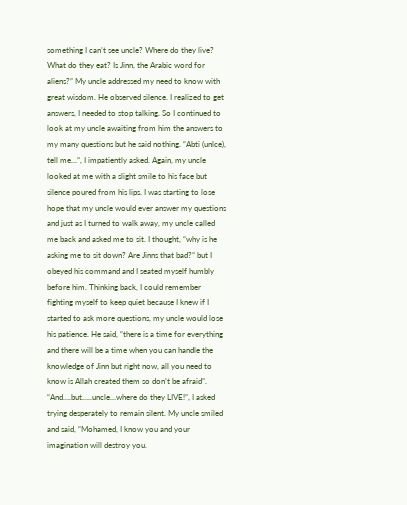something I can’t see uncle? Where do they live? What do they eat? Is Jinn, the Arabic word for aliens?” My uncle addressed my need to know with great wisdom. He observed silence. I realized to get answers, I needed to stop talking. So I continued to look at my uncle awaiting from him the answers to my many questions but he said nothing. “Abti (unlce), tell me…”, I impatiently asked. Again, my uncle looked at me with a slight smile to his face but silence poured from his lips. I was starting to lose hope that my uncle would ever answer my questions and just as I turned to walk away, my uncle called me back and asked me to sit. I thought, “why is he asking me to sit down? Are Jinns that bad?” but I obeyed his command and I seated myself humbly before him. Thinking back, I could remember fighting myself to keep quiet because I knew if I started to ask more questions, my uncle would lose his patience. He said, “there is a time for everything and there will be a time when you can handle the knowledge of Jinn but right now, all you need to know is Allah created them so don’t be afraid”. “And….but…..uncle…where do they LIVE!”, I asked trying desperately to remain silent. My uncle smiled and said, “Mohamed, I know you and your imagination will destroy you.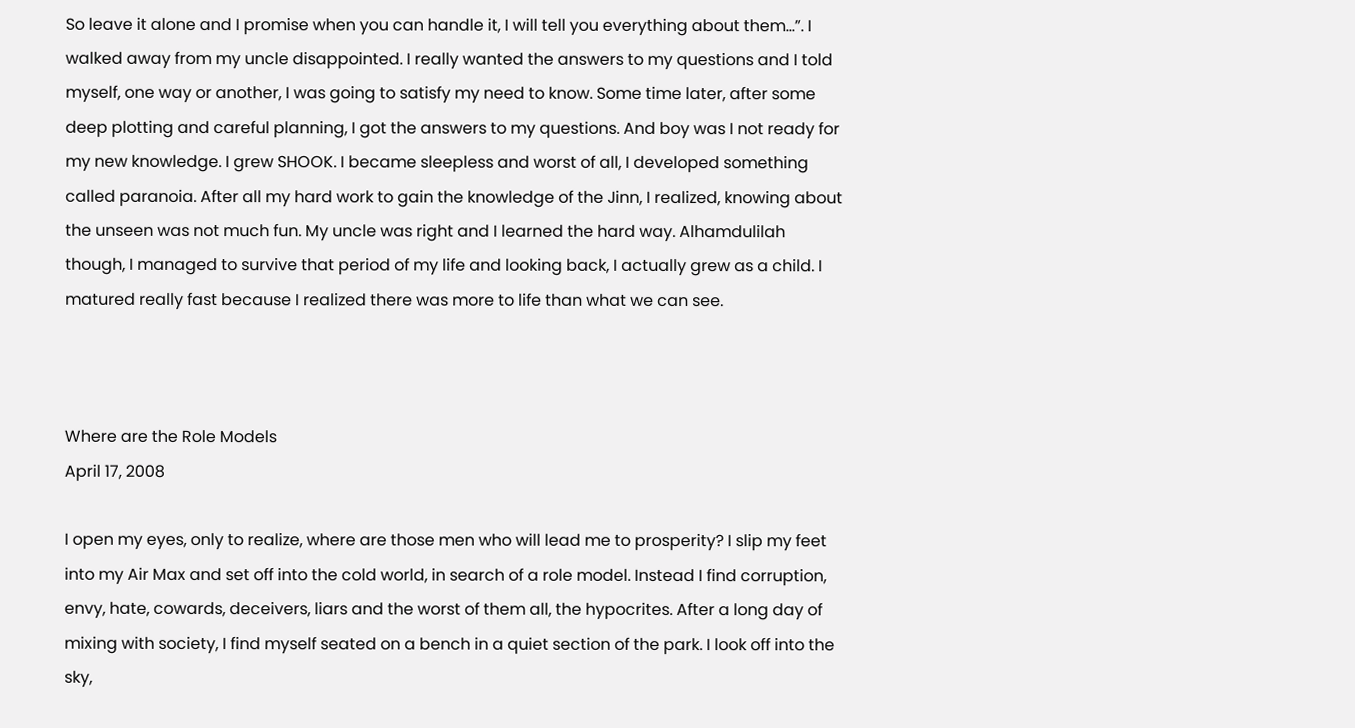So leave it alone and I promise when you can handle it, I will tell you everything about them…”. I walked away from my uncle disappointed. I really wanted the answers to my questions and I told myself, one way or another, I was going to satisfy my need to know. Some time later, after some deep plotting and careful planning, I got the answers to my questions. And boy was I not ready for my new knowledge. I grew SHOOK. I became sleepless and worst of all, I developed something called paranoia. After all my hard work to gain the knowledge of the Jinn, I realized, knowing about the unseen was not much fun. My uncle was right and I learned the hard way. Alhamdulilah though, I managed to survive that period of my life and looking back, I actually grew as a child. I matured really fast because I realized there was more to life than what we can see.



Where are the Role Models
April 17, 2008

I open my eyes, only to realize, where are those men who will lead me to prosperity? I slip my feet into my Air Max and set off into the cold world, in search of a role model. Instead I find corruption, envy, hate, cowards, deceivers, liars and the worst of them all, the hypocrites. After a long day of mixing with society, I find myself seated on a bench in a quiet section of the park. I look off into the sky,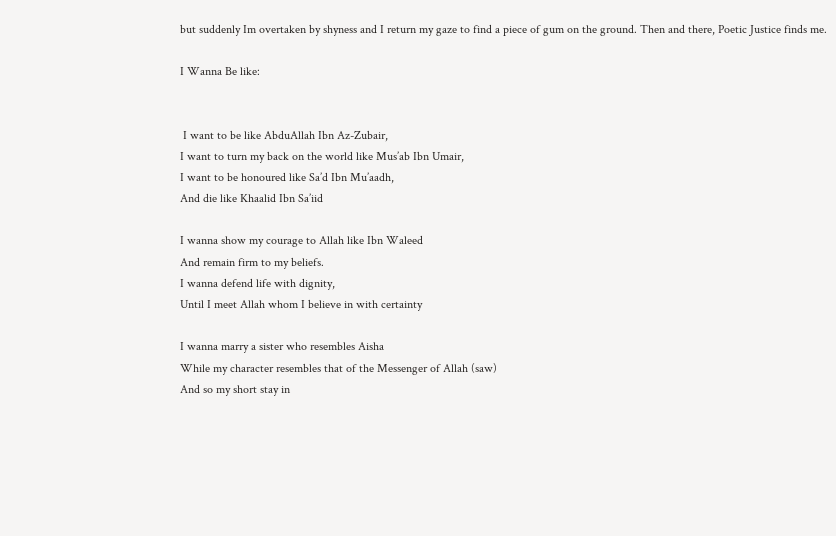but suddenly Im overtaken by shyness and I return my gaze to find a piece of gum on the ground. Then and there, Poetic Justice finds me.

I Wanna Be like:


 I want to be like AbduAllah Ibn Az-Zubair,
I want to turn my back on the world like Mus’ab Ibn Umair,
I want to be honoured like Sa’d Ibn Mu’aadh,
And die like Khaalid Ibn Sa’iid

I wanna show my courage to Allah like Ibn Waleed
And remain firm to my beliefs.
I wanna defend life with dignity,
Until I meet Allah whom I believe in with certainty

I wanna marry a sister who resembles Aisha
While my character resembles that of the Messenger of Allah (saw)
And so my short stay in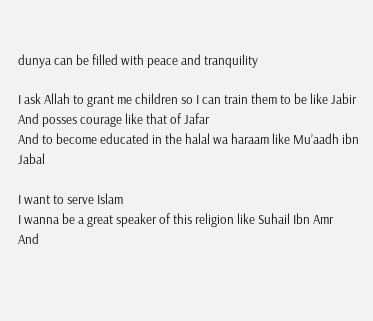dunya can be filled with peace and tranquility

I ask Allah to grant me children so I can train them to be like Jabir
And posses courage like that of Jafar
And to become educated in the halal wa haraam like Mu’aadh ibn Jabal

I want to serve Islam
I wanna be a great speaker of this religion like Suhail Ibn Amr
And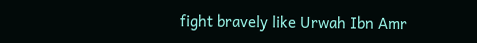fight bravely like Urwah Ibn Amr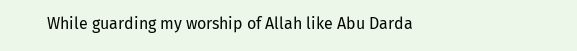While guarding my worship of Allah like Abu Darda